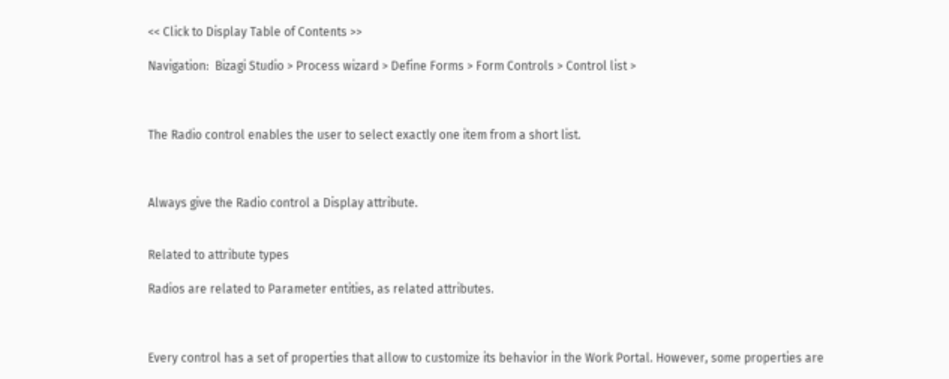<< Click to Display Table of Contents >>

Navigation:  Bizagi Studio > Process wizard > Define Forms > Form Controls > Control list >



The Radio control enables the user to select exactly one item from a short list.



Always give the Radio control a Display attribute.


Related to attribute types

Radios are related to Parameter entities, as related attributes.



Every control has a set of properties that allow to customize its behavior in the Work Portal. However, some properties are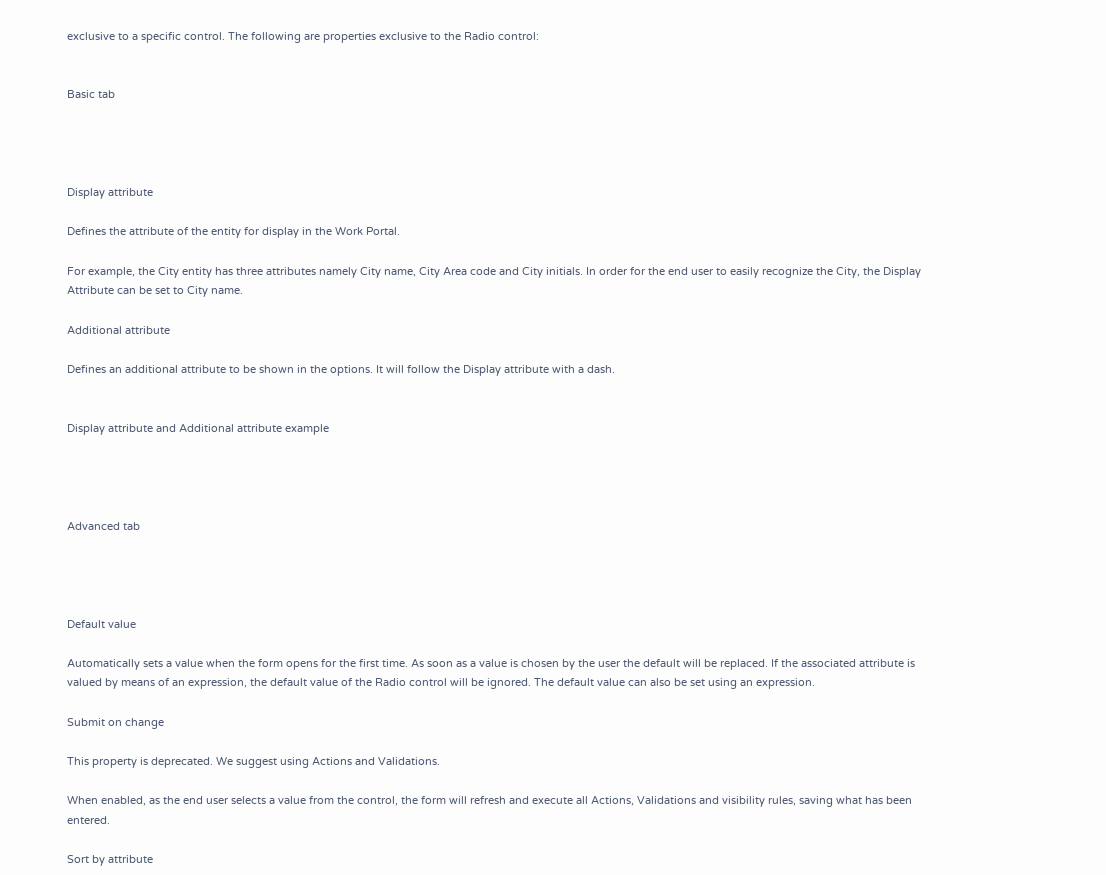exclusive to a specific control. The following are properties exclusive to the Radio control:


Basic tab




Display attribute

Defines the attribute of the entity for display in the Work Portal.

For example, the City entity has three attributes namely City name, City Area code and City initials. In order for the end user to easily recognize the City, the Display Attribute can be set to City name.

Additional attribute

Defines an additional attribute to be shown in the options. It will follow the Display attribute with a dash.


Display attribute and Additional attribute example




Advanced tab




Default value

Automatically sets a value when the form opens for the first time. As soon as a value is chosen by the user the default will be replaced. If the associated attribute is valued by means of an expression, the default value of the Radio control will be ignored. The default value can also be set using an expression.

Submit on change

This property is deprecated. We suggest using Actions and Validations.

When enabled, as the end user selects a value from the control, the form will refresh and execute all Actions, Validations and visibility rules, saving what has been entered.

Sort by attribute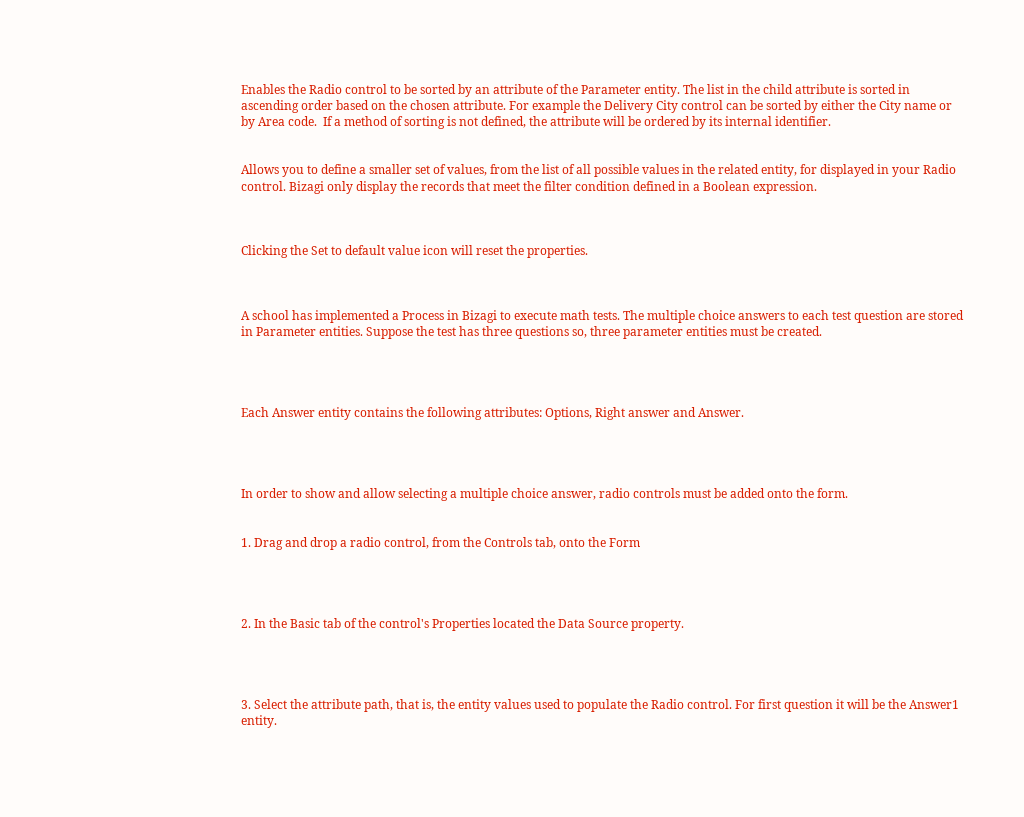Enables the Radio control to be sorted by an attribute of the Parameter entity. The list in the child attribute is sorted in ascending order based on the chosen attribute. For example the Delivery City control can be sorted by either the City name or by Area code.  If a method of sorting is not defined, the attribute will be ordered by its internal identifier.


Allows you to define a smaller set of values, from the list of all possible values in the related entity, for displayed in your Radio control. Bizagi only display the records that meet the filter condition defined in a Boolean expression.



Clicking the Set to default value icon will reset the properties.



A school has implemented a Process in Bizagi to execute math tests. The multiple choice answers to each test question are stored in Parameter entities. Suppose the test has three questions so, three parameter entities must be created.




Each Answer entity contains the following attributes: Options, Right answer and Answer.




In order to show and allow selecting a multiple choice answer, radio controls must be added onto the form.


1. Drag and drop a radio control, from the Controls tab, onto the Form




2. In the Basic tab of the control's Properties located the Data Source property.




3. Select the attribute path, that is, the entity values used to populate the Radio control. For first question it will be the Answer1 entity.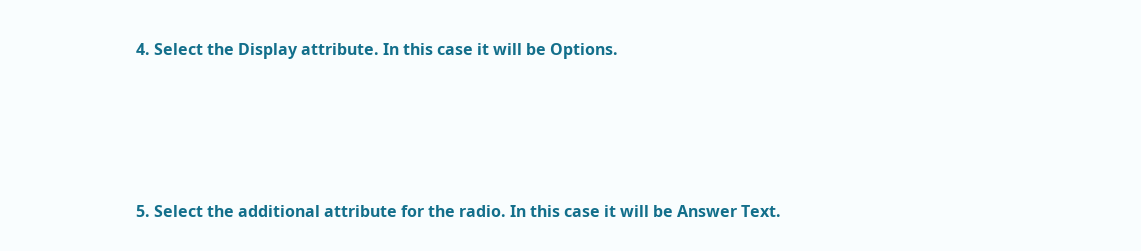4. Select the Display attribute. In this case it will be Options.




5. Select the additional attribute for the radio. In this case it will be Answer Text.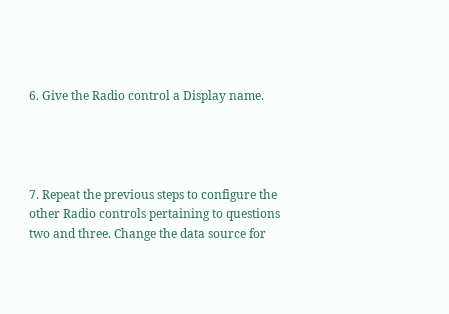6. Give the Radio control a Display name.




7. Repeat the previous steps to configure the other Radio controls pertaining to questions two and three. Change the data source for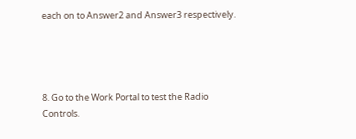each on to Answer2 and Answer3 respectively.




8. Go to the Work Portal to test the Radio Controls.